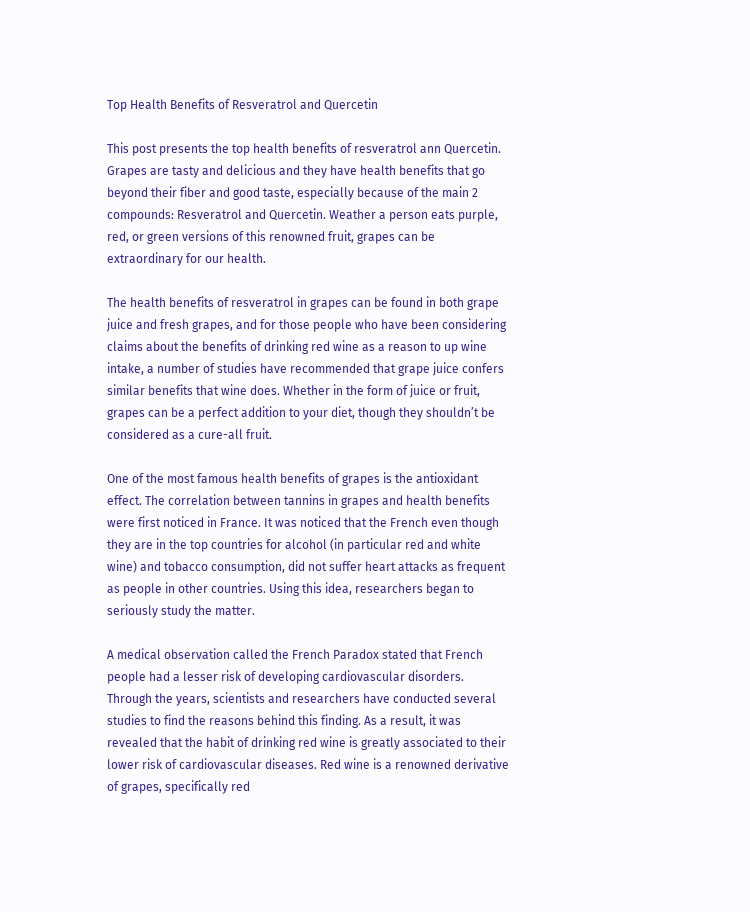Top Health Benefits of Resveratrol and Quercetin

This post presents the top health benefits of resveratrol ann Quercetin. Grapes are tasty and delicious and they have health benefits that go beyond their fiber and good taste, especially because of the main 2 compounds: Resveratrol and Quercetin. Weather a person eats purple, red, or green versions of this renowned fruit, grapes can be extraordinary for our health.

The health benefits of resveratrol in grapes can be found in both grape juice and fresh grapes, and for those people who have been considering claims about the benefits of drinking red wine as a reason to up wine intake, a number of studies have recommended that grape juice confers similar benefits that wine does. Whether in the form of juice or fruit, grapes can be a perfect addition to your diet, though they shouldn’t be considered as a cure-all fruit.

One of the most famous health benefits of grapes is the antioxidant effect. The correlation between tannins in grapes and health benefits were first noticed in France. It was noticed that the French even though they are in the top countries for alcohol (in particular red and white wine) and tobacco consumption, did not suffer heart attacks as frequent as people in other countries. Using this idea, researchers began to seriously study the matter.

A medical observation called the French Paradox stated that French people had a lesser risk of developing cardiovascular disorders. Through the years, scientists and researchers have conducted several studies to find the reasons behind this finding. As a result, it was revealed that the habit of drinking red wine is greatly associated to their lower risk of cardiovascular diseases. Red wine is a renowned derivative of grapes, specifically red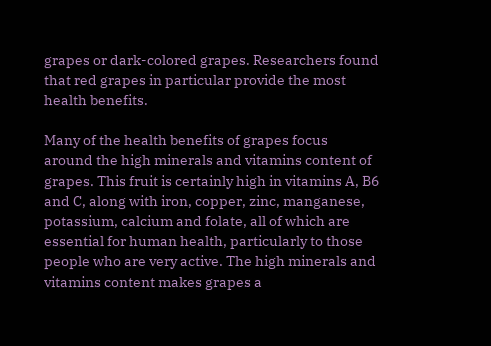grapes or dark-colored grapes. Researchers found that red grapes in particular provide the most health benefits.

Many of the health benefits of grapes focus around the high minerals and vitamins content of grapes. This fruit is certainly high in vitamins A, B6 and C, along with iron, copper, zinc, manganese, potassium, calcium and folate, all of which are essential for human health, particularly to those people who are very active. The high minerals and vitamins content makes grapes a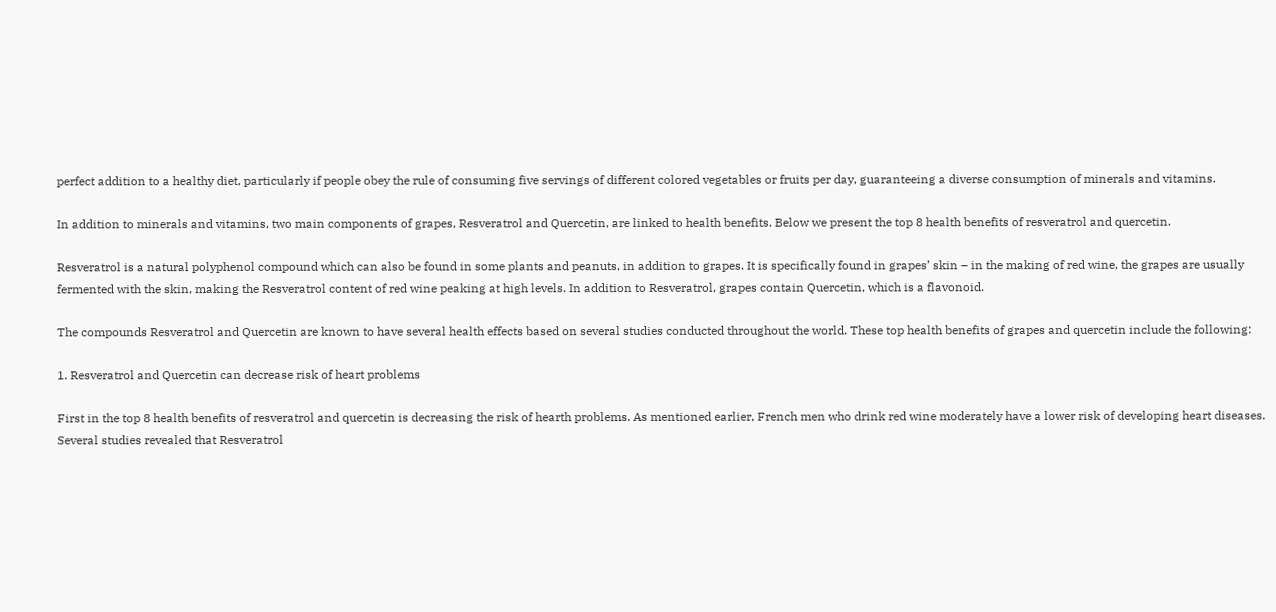perfect addition to a healthy diet, particularly if people obey the rule of consuming five servings of different colored vegetables or fruits per day, guaranteeing a diverse consumption of minerals and vitamins.

In addition to minerals and vitamins, two main components of grapes, Resveratrol and Quercetin, are linked to health benefits. Below we present the top 8 health benefits of resveratrol and quercetin.

Resveratrol is a natural polyphenol compound which can also be found in some plants and peanuts, in addition to grapes. It is specifically found in grapes’ skin – in the making of red wine, the grapes are usually fermented with the skin, making the Resveratrol content of red wine peaking at high levels. In addition to Resveratrol, grapes contain Quercetin, which is a flavonoid.

The compounds Resveratrol and Quercetin are known to have several health effects based on several studies conducted throughout the world. These top health benefits of grapes and quercetin include the following:

1. Resveratrol and Quercetin can decrease risk of heart problems

First in the top 8 health benefits of resveratrol and quercetin is decreasing the risk of hearth problems. As mentioned earlier, French men who drink red wine moderately have a lower risk of developing heart diseases. Several studies revealed that Resveratrol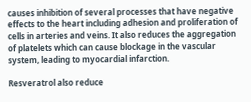causes inhibition of several processes that have negative effects to the heart including adhesion and proliferation of cells in arteries and veins. It also reduces the aggregation of platelets which can cause blockage in the vascular system, leading to myocardial infarction.

Resveratrol also reduce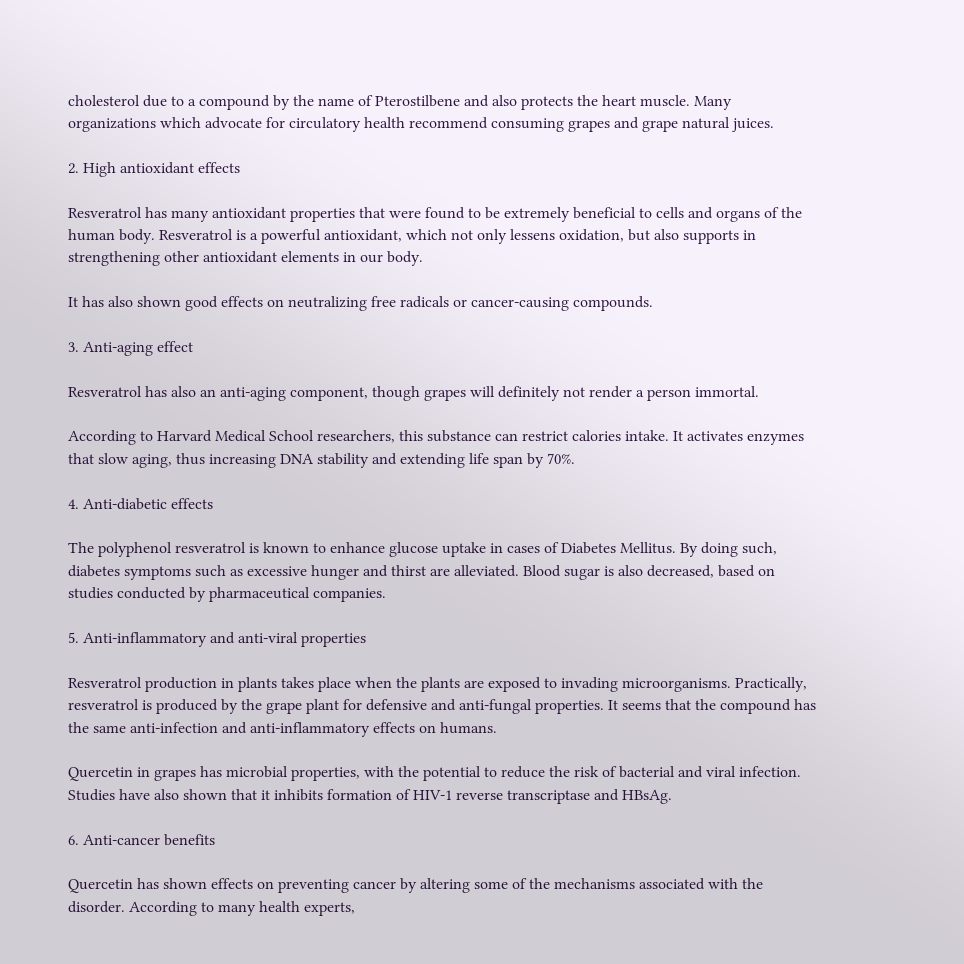cholesterol due to a compound by the name of Pterostilbene and also protects the heart muscle. Many organizations which advocate for circulatory health recommend consuming grapes and grape natural juices.

2. High antioxidant effects

Resveratrol has many antioxidant properties that were found to be extremely beneficial to cells and organs of the human body. Resveratrol is a powerful antioxidant, which not only lessens oxidation, but also supports in strengthening other antioxidant elements in our body.

It has also shown good effects on neutralizing free radicals or cancer-causing compounds.

3. Anti-aging effect

Resveratrol has also an anti-aging component, though grapes will definitely not render a person immortal.

According to Harvard Medical School researchers, this substance can restrict calories intake. It activates enzymes that slow aging, thus increasing DNA stability and extending life span by 70%.

4. Anti-diabetic effects

The polyphenol resveratrol is known to enhance glucose uptake in cases of Diabetes Mellitus. By doing such, diabetes symptoms such as excessive hunger and thirst are alleviated. Blood sugar is also decreased, based on studies conducted by pharmaceutical companies.

5. Anti-inflammatory and anti-viral properties

Resveratrol production in plants takes place when the plants are exposed to invading microorganisms. Practically, resveratrol is produced by the grape plant for defensive and anti-fungal properties. It seems that the compound has the same anti-infection and anti-inflammatory effects on humans.

Quercetin in grapes has microbial properties, with the potential to reduce the risk of bacterial and viral infection. Studies have also shown that it inhibits formation of HIV-1 reverse transcriptase and HBsAg.

6. Anti-cancer benefits

Quercetin has shown effects on preventing cancer by altering some of the mechanisms associated with the disorder. According to many health experts,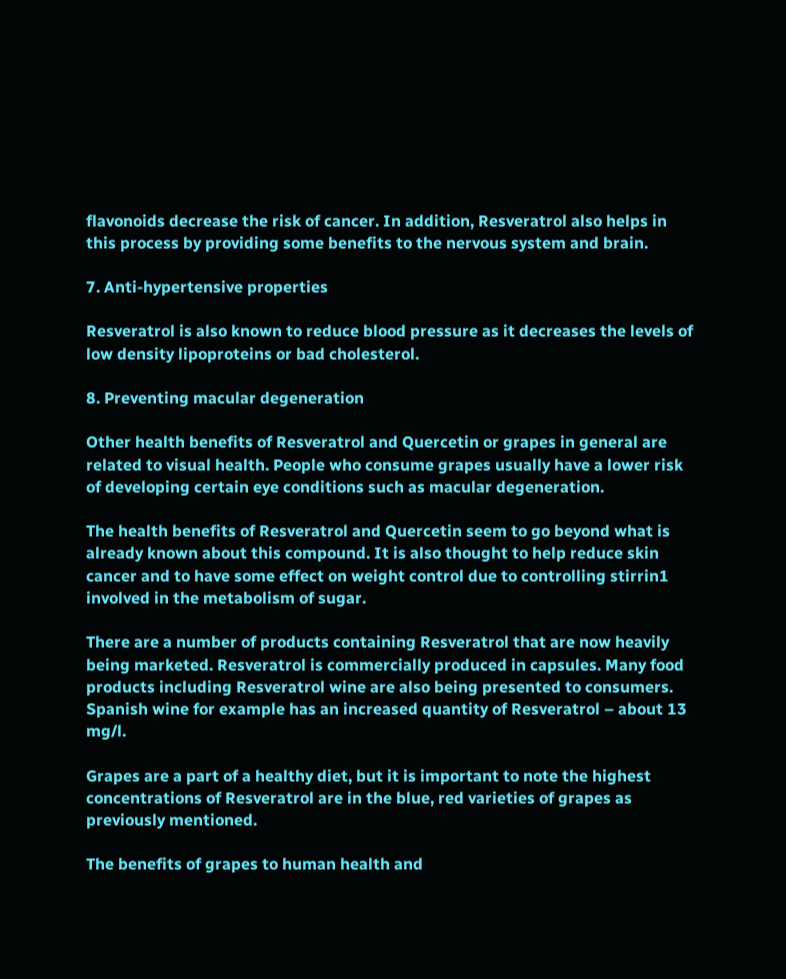flavonoids decrease the risk of cancer. In addition, Resveratrol also helps in this process by providing some benefits to the nervous system and brain.

7. Anti-hypertensive properties

Resveratrol is also known to reduce blood pressure as it decreases the levels of low density lipoproteins or bad cholesterol.

8. Preventing macular degeneration

Other health benefits of Resveratrol and Quercetin or grapes in general are related to visual health. People who consume grapes usually have a lower risk of developing certain eye conditions such as macular degeneration.

The health benefits of Resveratrol and Quercetin seem to go beyond what is already known about this compound. It is also thought to help reduce skin cancer and to have some effect on weight control due to controlling stirrin1 involved in the metabolism of sugar.

There are a number of products containing Resveratrol that are now heavily being marketed. Resveratrol is commercially produced in capsules. Many food products including Resveratrol wine are also being presented to consumers. Spanish wine for example has an increased quantity of Resveratrol – about 13 mg/l.

Grapes are a part of a healthy diet, but it is important to note the highest concentrations of Resveratrol are in the blue, red varieties of grapes as previously mentioned.

The benefits of grapes to human health and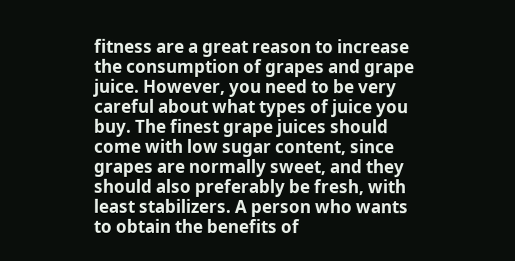fitness are a great reason to increase the consumption of grapes and grape juice. However, you need to be very careful about what types of juice you buy. The finest grape juices should come with low sugar content, since grapes are normally sweet, and they should also preferably be fresh, with least stabilizers. A person who wants to obtain the benefits of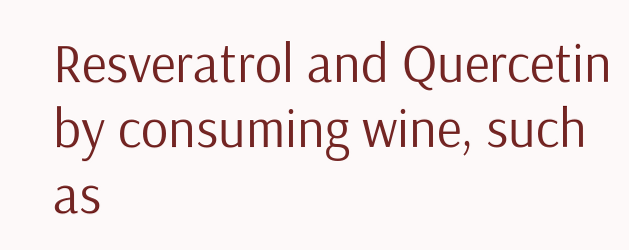Resveratrol and Quercetin by consuming wine, such as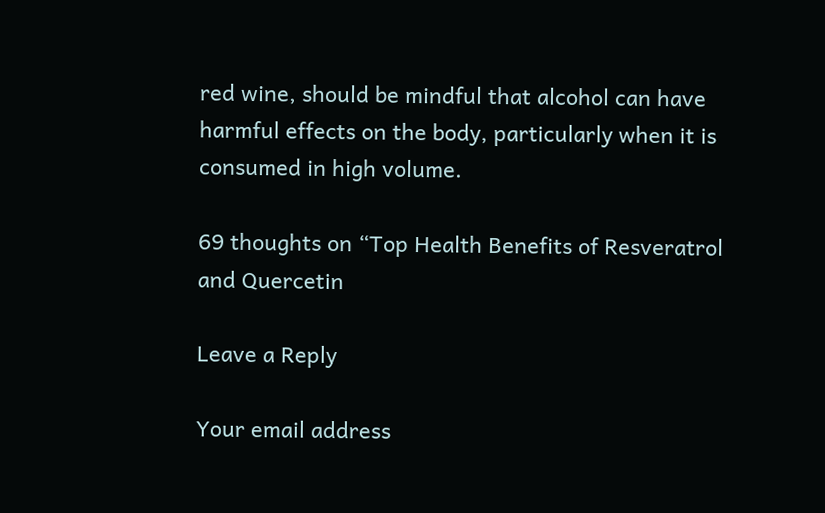red wine, should be mindful that alcohol can have harmful effects on the body, particularly when it is consumed in high volume.

69 thoughts on “Top Health Benefits of Resveratrol and Quercetin

Leave a Reply

Your email address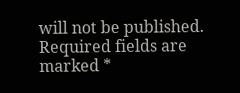will not be published. Required fields are marked *